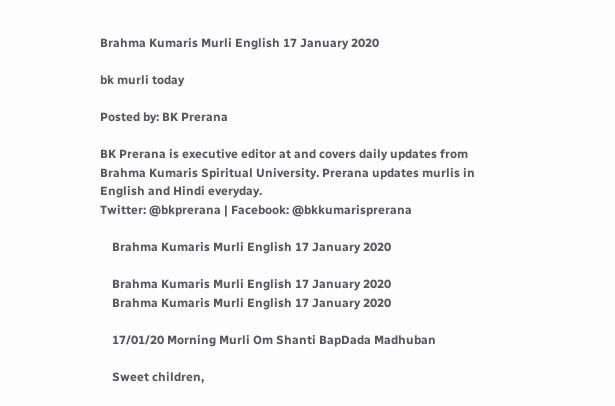Brahma Kumaris Murli English 17 January 2020

bk murli today

Posted by: BK Prerana

BK Prerana is executive editor at and covers daily updates from Brahma Kumaris Spiritual University. Prerana updates murlis in English and Hindi everyday.
Twitter: @bkprerana | Facebook: @bkkumarisprerana

    Brahma Kumaris Murli English 17 January 2020

    Brahma Kumaris Murli English 17 January 2020
    Brahma Kumaris Murli English 17 January 2020

    17/01/20 Morning Murli Om Shanti BapDada Madhuban

    Sweet children,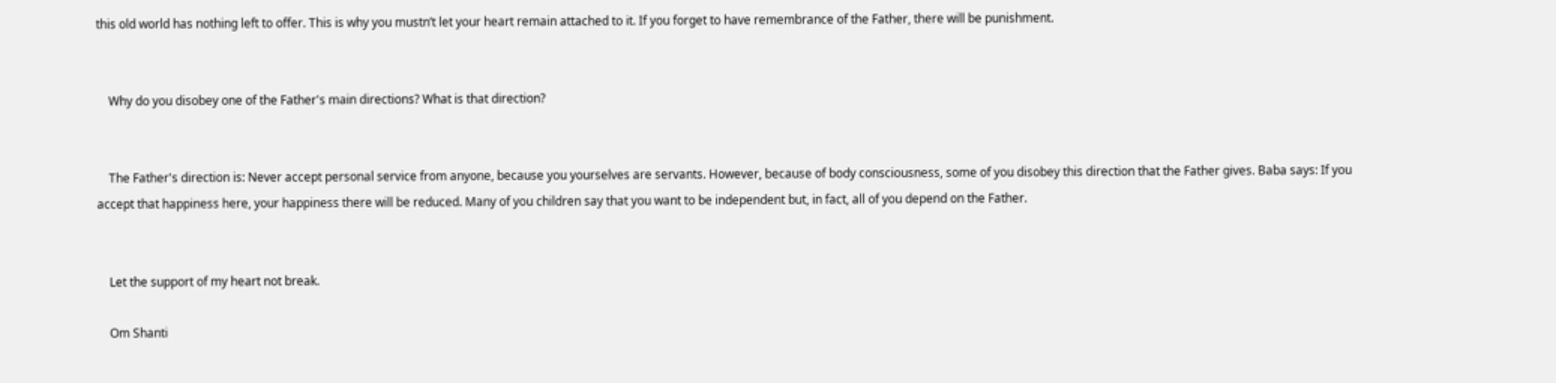this old world has nothing left to offer. This is why you mustn’t let your heart remain attached to it. If you forget to have remembrance of the Father, there will be punishment.


    Why do you disobey one of the Father's main directions? What is that direction?


    The Father's direction is: Never accept personal service from anyone, because you yourselves are servants. However, because of body consciousness, some of you disobey this direction that the Father gives. Baba says: If you accept that happiness here, your happiness there will be reduced. Many of you children say that you want to be independent but, in fact, all of you depend on the Father.


    Let the support of my heart not break.

    Om Shanti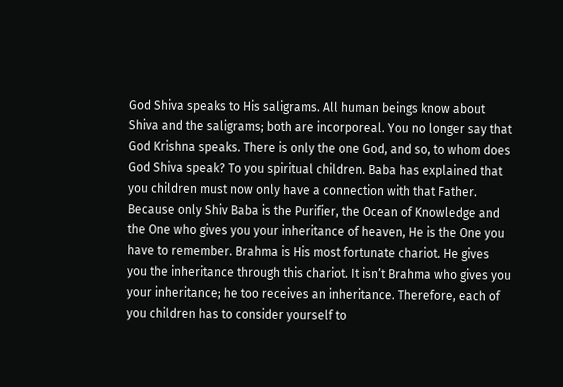God Shiva speaks to His saligrams. All human beings know about Shiva and the saligrams; both are incorporeal. You no longer say that God Krishna speaks. There is only the one God, and so, to whom does God Shiva speak? To you spiritual children. Baba has explained that you children must now only have a connection with that Father. Because only Shiv Baba is the Purifier, the Ocean of Knowledge and the One who gives you your inheritance of heaven, He is the One you have to remember. Brahma is His most fortunate chariot. He gives you the inheritance through this chariot. It isn’t Brahma who gives you your inheritance; he too receives an inheritance. Therefore, each of you children has to consider yourself to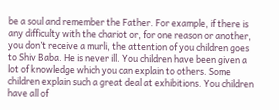be a soul and remember the Father. For example, if there is any difficulty with the chariot or, for one reason or another, you don’t receive a murli, the attention of you children goes to Shiv Baba. He is never ill. You children have been given a lot of knowledge which you can explain to others. Some children explain such a great deal at exhibitions. You children have all of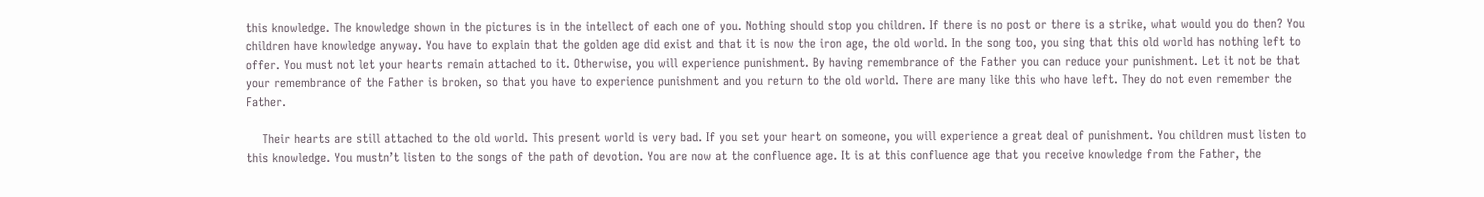this knowledge. The knowledge shown in the pictures is in the intellect of each one of you. Nothing should stop you children. If there is no post or there is a strike, what would you do then? You children have knowledge anyway. You have to explain that the golden age did exist and that it is now the iron age, the old world. In the song too, you sing that this old world has nothing left to offer. You must not let your hearts remain attached to it. Otherwise, you will experience punishment. By having remembrance of the Father you can reduce your punishment. Let it not be that your remembrance of the Father is broken, so that you have to experience punishment and you return to the old world. There are many like this who have left. They do not even remember the Father.

    Their hearts are still attached to the old world. This present world is very bad. If you set your heart on someone, you will experience a great deal of punishment. You children must listen to this knowledge. You mustn’t listen to the songs of the path of devotion. You are now at the confluence age. It is at this confluence age that you receive knowledge from the Father, the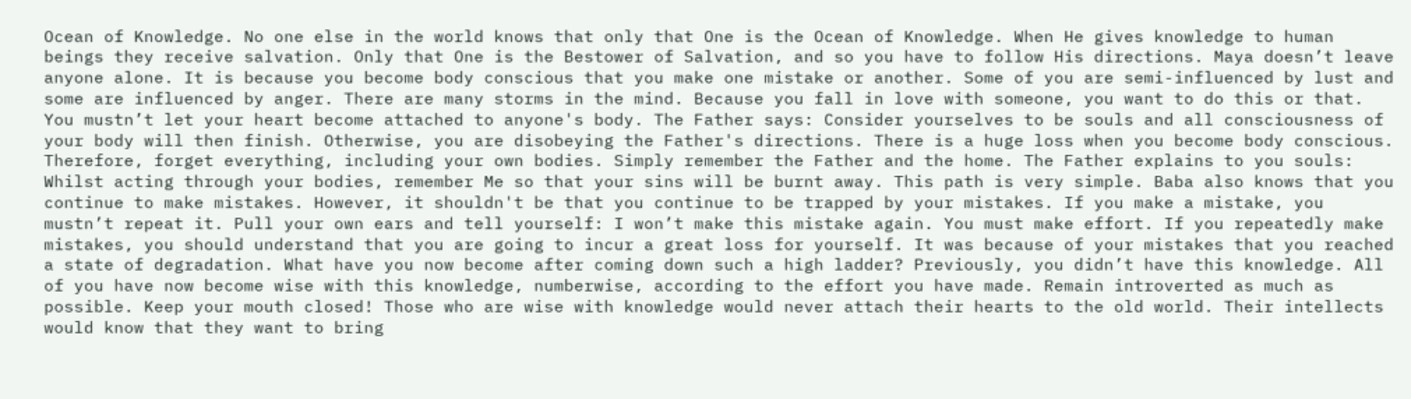Ocean of Knowledge. No one else in the world knows that only that One is the Ocean of Knowledge. When He gives knowledge to human beings they receive salvation. Only that One is the Bestower of Salvation, and so you have to follow His directions. Maya doesn’t leave anyone alone. It is because you become body conscious that you make one mistake or another. Some of you are semi-influenced by lust and some are influenced by anger. There are many storms in the mind. Because you fall in love with someone, you want to do this or that. You mustn’t let your heart become attached to anyone's body. The Father says: Consider yourselves to be souls and all consciousness of your body will then finish. Otherwise, you are disobeying the Father's directions. There is a huge loss when you become body conscious. Therefore, forget everything, including your own bodies. Simply remember the Father and the home. The Father explains to you souls: Whilst acting through your bodies, remember Me so that your sins will be burnt away. This path is very simple. Baba also knows that you continue to make mistakes. However, it shouldn't be that you continue to be trapped by your mistakes. If you make a mistake, you mustn’t repeat it. Pull your own ears and tell yourself: I won’t make this mistake again. You must make effort. If you repeatedly make mistakes, you should understand that you are going to incur a great loss for yourself. It was because of your mistakes that you reached a state of degradation. What have you now become after coming down such a high ladder? Previously, you didn’t have this knowledge. All of you have now become wise with this knowledge, numberwise, according to the effort you have made. Remain introverted as much as possible. Keep your mouth closed! Those who are wise with knowledge would never attach their hearts to the old world. Their intellects would know that they want to bring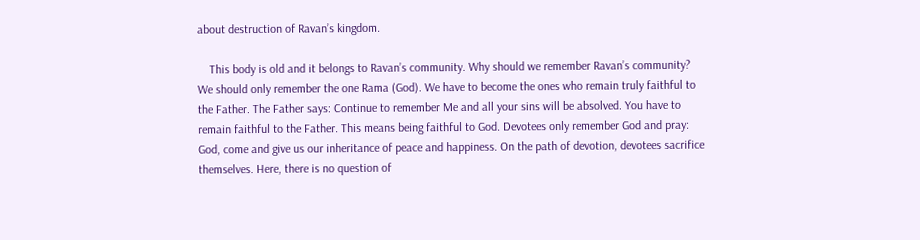about destruction of Ravan’s kingdom.

    This body is old and it belongs to Ravan’s community. Why should we remember Ravan’s community? We should only remember the one Rama (God). We have to become the ones who remain truly faithful to the Father. The Father says: Continue to remember Me and all your sins will be absolved. You have to remain faithful to the Father. This means being faithful to God. Devotees only remember God and pray: God, come and give us our inheritance of peace and happiness. On the path of devotion, devotees sacrifice themselves. Here, there is no question of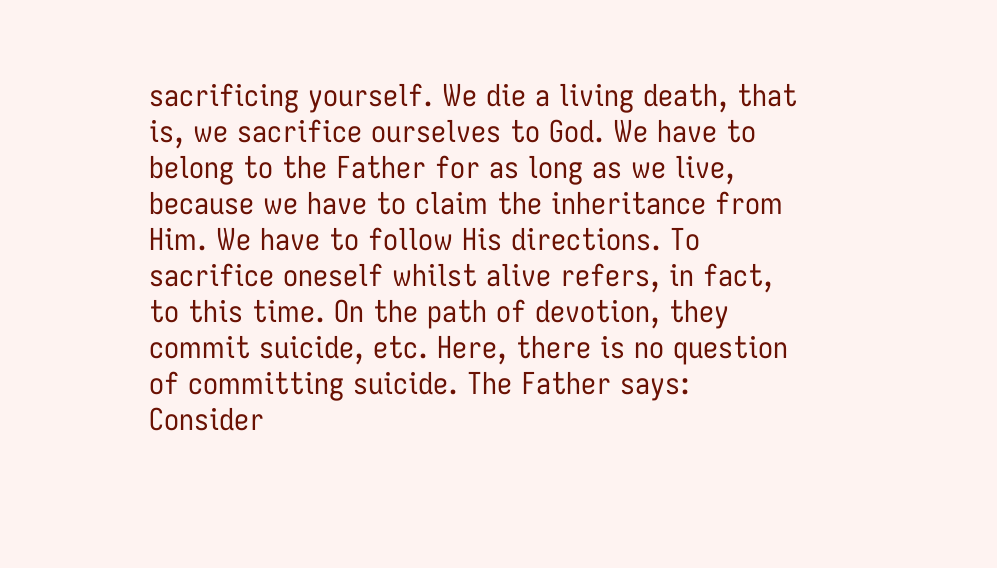sacrificing yourself. We die a living death, that is, we sacrifice ourselves to God. We have to belong to the Father for as long as we live, because we have to claim the inheritance from Him. We have to follow His directions. To sacrifice oneself whilst alive refers, in fact, to this time. On the path of devotion, they commit suicide, etc. Here, there is no question of committing suicide. The Father says: Consider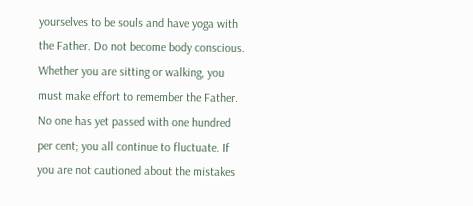yourselves to be souls and have yoga with the Father. Do not become body conscious. Whether you are sitting or walking, you must make effort to remember the Father. No one has yet passed with one hundred per cent; you all continue to fluctuate. If you are not cautioned about the mistakes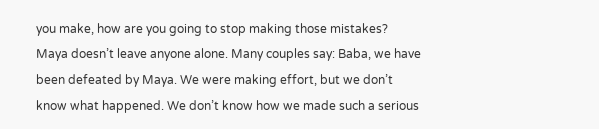you make, how are you going to stop making those mistakes? Maya doesn’t leave anyone alone. Many couples say: Baba, we have been defeated by Maya. We were making effort, but we don’t know what happened. We don’t know how we made such a serious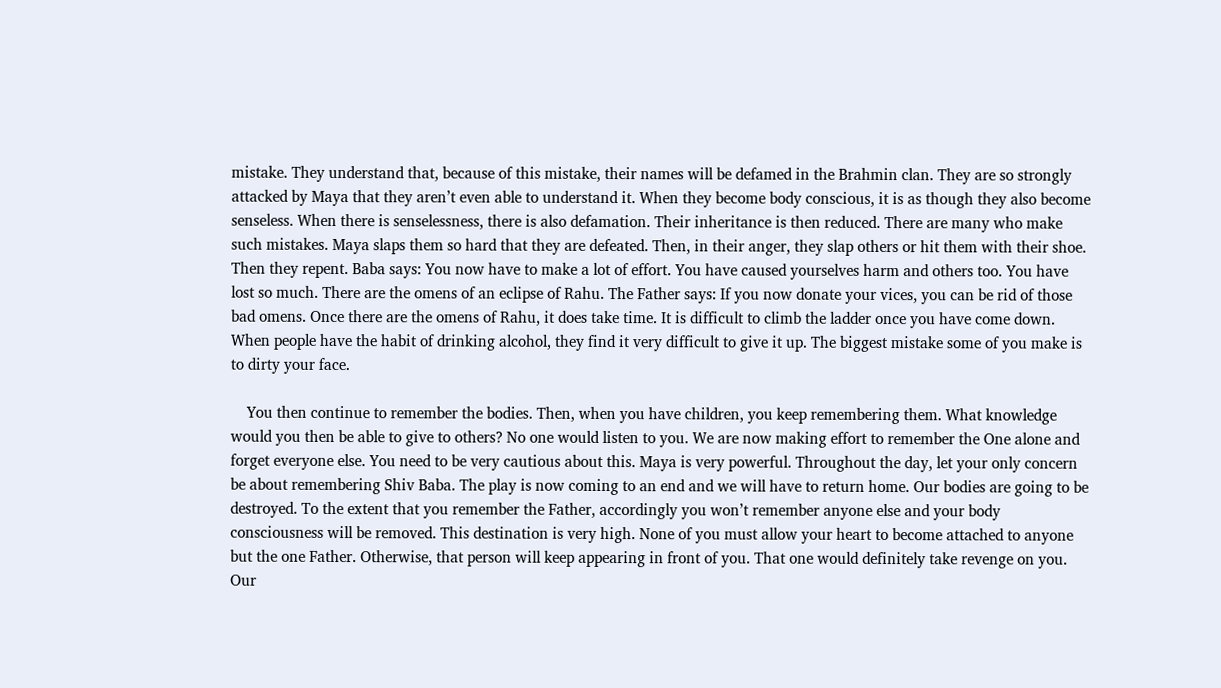mistake. They understand that, because of this mistake, their names will be defamed in the Brahmin clan. They are so strongly attacked by Maya that they aren’t even able to understand it. When they become body conscious, it is as though they also become senseless. When there is senselessness, there is also defamation. Their inheritance is then reduced. There are many who make such mistakes. Maya slaps them so hard that they are defeated. Then, in their anger, they slap others or hit them with their shoe. Then they repent. Baba says: You now have to make a lot of effort. You have caused yourselves harm and others too. You have lost so much. There are the omens of an eclipse of Rahu. The Father says: If you now donate your vices, you can be rid of those bad omens. Once there are the omens of Rahu, it does take time. It is difficult to climb the ladder once you have come down. When people have the habit of drinking alcohol, they find it very difficult to give it up. The biggest mistake some of you make is to dirty your face.

    You then continue to remember the bodies. Then, when you have children, you keep remembering them. What knowledge would you then be able to give to others? No one would listen to you. We are now making effort to remember the One alone and forget everyone else. You need to be very cautious about this. Maya is very powerful. Throughout the day, let your only concern be about remembering Shiv Baba. The play is now coming to an end and we will have to return home. Our bodies are going to be destroyed. To the extent that you remember the Father, accordingly you won’t remember anyone else and your body consciousness will be removed. This destination is very high. None of you must allow your heart to become attached to anyone but the one Father. Otherwise, that person will keep appearing in front of you. That one would definitely take revenge on you. Our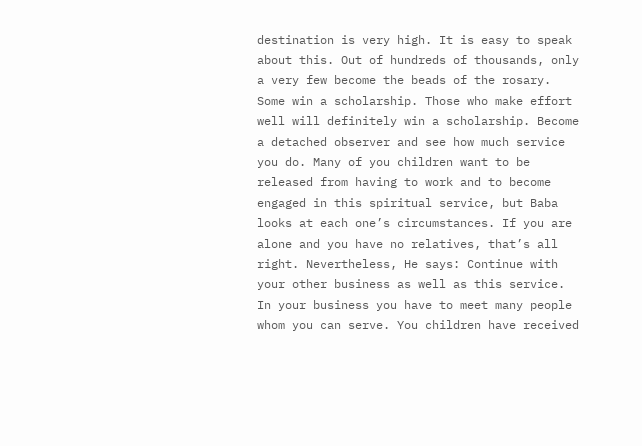destination is very high. It is easy to speak about this. Out of hundreds of thousands, only a very few become the beads of the rosary. Some win a scholarship. Those who make effort well will definitely win a scholarship. Become a detached observer and see how much service you do. Many of you children want to be released from having to work and to become engaged in this spiritual service, but Baba looks at each one’s circumstances. If you are alone and you have no relatives, that’s all right. Nevertheless, He says: Continue with your other business as well as this service. In your business you have to meet many people whom you can serve. You children have received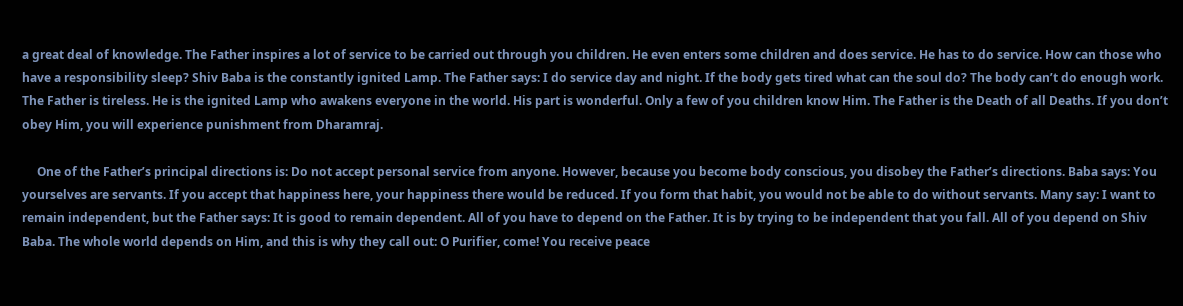a great deal of knowledge. The Father inspires a lot of service to be carried out through you children. He even enters some children and does service. He has to do service. How can those who have a responsibility sleep? Shiv Baba is the constantly ignited Lamp. The Father says: I do service day and night. If the body gets tired what can the soul do? The body can’t do enough work. The Father is tireless. He is the ignited Lamp who awakens everyone in the world. His part is wonderful. Only a few of you children know Him. The Father is the Death of all Deaths. If you don’t obey Him, you will experience punishment from Dharamraj.

     One of the Father’s principal directions is: Do not accept personal service from anyone. However, because you become body conscious, you disobey the Father’s directions. Baba says: You yourselves are servants. If you accept that happiness here, your happiness there would be reduced. If you form that habit, you would not be able to do without servants. Many say: I want to remain independent, but the Father says: It is good to remain dependent. All of you have to depend on the Father. It is by trying to be independent that you fall. All of you depend on Shiv Baba. The whole world depends on Him, and this is why they call out: O Purifier, come! You receive peace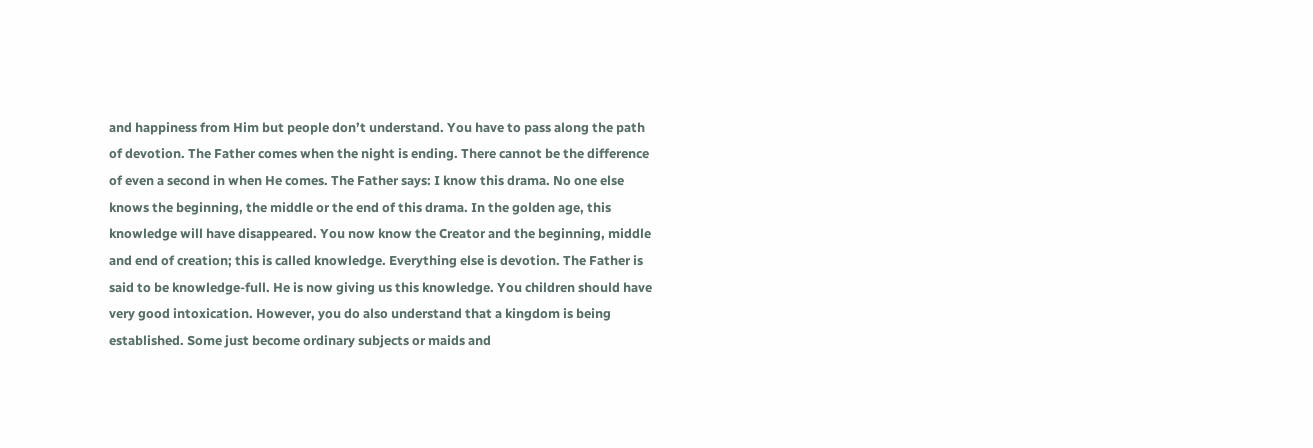and happiness from Him but people don’t understand. You have to pass along the path of devotion. The Father comes when the night is ending. There cannot be the difference of even a second in when He comes. The Father says: I know this drama. No one else knows the beginning, the middle or the end of this drama. In the golden age, this knowledge will have disappeared. You now know the Creator and the beginning, middle and end of creation; this is called knowledge. Everything else is devotion. The Father is said to be knowledge-full. He is now giving us this knowledge. You children should have very good intoxication. However, you do also understand that a kingdom is being established. Some just become ordinary subjects or maids and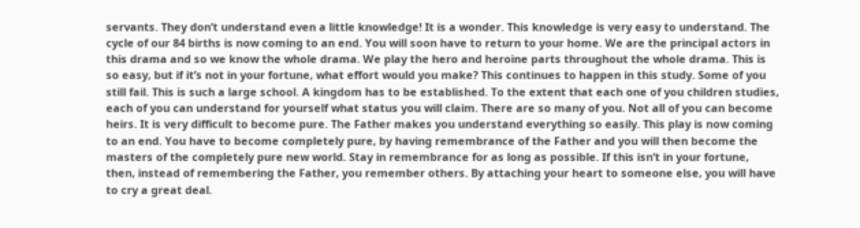servants. They don’t understand even a little knowledge! It is a wonder. This knowledge is very easy to understand. The cycle of our 84 births is now coming to an end. You will soon have to return to your home. We are the principal actors in this drama and so we know the whole drama. We play the hero and heroine parts throughout the whole drama. This is so easy, but if it’s not in your fortune, what effort would you make? This continues to happen in this study. Some of you still fail. This is such a large school. A kingdom has to be established. To the extent that each one of you children studies, each of you can understand for yourself what status you will claim. There are so many of you. Not all of you can become heirs. It is very difficult to become pure. The Father makes you understand everything so easily. This play is now coming to an end. You have to become completely pure, by having remembrance of the Father and you will then become the masters of the completely pure new world. Stay in remembrance for as long as possible. If this isn’t in your fortune, then, instead of remembering the Father, you remember others. By attaching your heart to someone else, you will have to cry a great deal.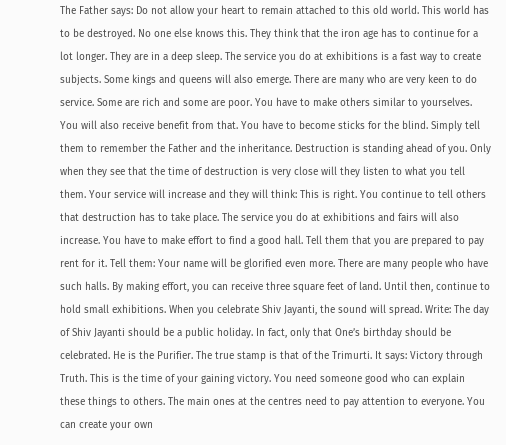The Father says: Do not allow your heart to remain attached to this old world. This world has to be destroyed. No one else knows this. They think that the iron age has to continue for a lot longer. They are in a deep sleep. The service you do at exhibitions is a fast way to create subjects. Some kings and queens will also emerge. There are many who are very keen to do service. Some are rich and some are poor. You have to make others similar to yourselves. You will also receive benefit from that. You have to become sticks for the blind. Simply tell them to remember the Father and the inheritance. Destruction is standing ahead of you. Only when they see that the time of destruction is very close will they listen to what you tell them. Your service will increase and they will think: This is right. You continue to tell others that destruction has to take place. The service you do at exhibitions and fairs will also increase. You have to make effort to find a good hall. Tell them that you are prepared to pay rent for it. Tell them: Your name will be glorified even more. There are many people who have such halls. By making effort, you can receive three square feet of land. Until then, continue to hold small exhibitions. When you celebrate Shiv Jayanti, the sound will spread. Write: The day of Shiv Jayanti should be a public holiday. In fact, only that One’s birthday should be celebrated. He is the Purifier. The true stamp is that of the Trimurti. It says: Victory through Truth. This is the time of your gaining victory. You need someone good who can explain these things to others. The main ones at the centres need to pay attention to everyone. You can create your own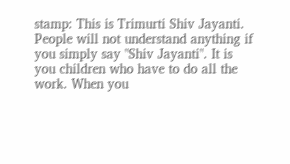stamp: This is Trimurti Shiv Jayanti. People will not understand anything if you simply say "Shiv Jayanti". It is you children who have to do all the work. When you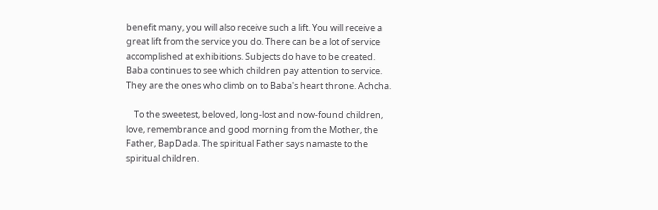benefit many, you will also receive such a lift. You will receive a great lift from the service you do. There can be a lot of service accomplished at exhibitions. Subjects do have to be created. Baba continues to see which children pay attention to service. They are the ones who climb on to Baba's heart throne. Achcha.

    To the sweetest, beloved, long-lost and now-found children, love, remembrance and good morning from the Mother, the Father, BapDada. The spiritual Father says namaste to the spiritual children.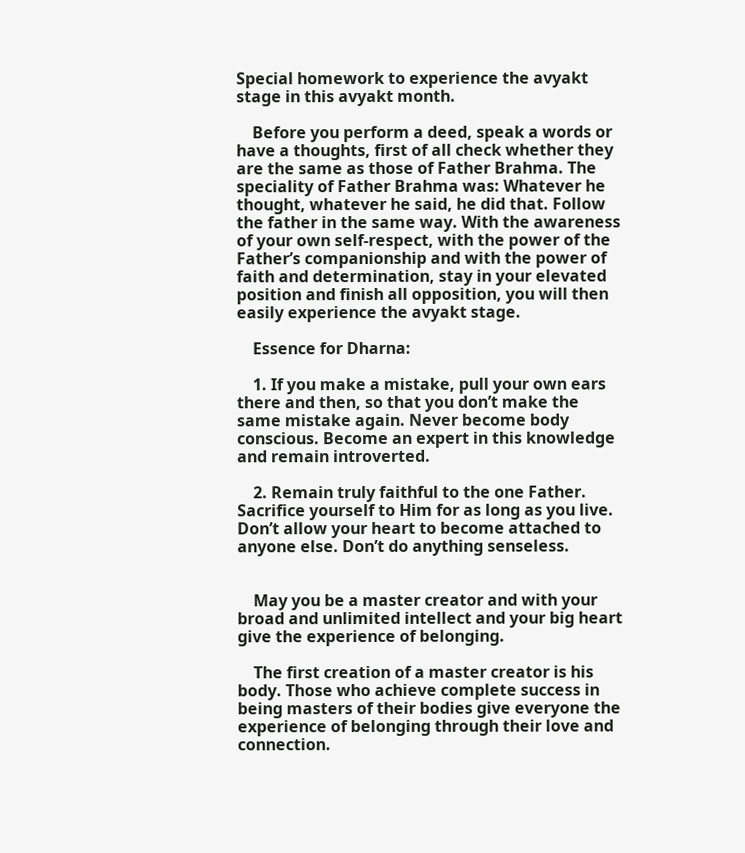Special homework to experience the avyakt stage in this avyakt month.

    Before you perform a deed, speak a words or have a thoughts, first of all check whether they are the same as those of Father Brahma. The speciality of Father Brahma was: Whatever he thought, whatever he said, he did that. Follow the father in the same way. With the awareness of your own self-respect, with the power of the Father’s companionship and with the power of faith and determination, stay in your elevated position and finish all opposition, you will then easily experience the avyakt stage.

    Essence for Dharna:

    1. If you make a mistake, pull your own ears there and then, so that you don’t make the same mistake again. Never become body conscious. Become an expert in this knowledge and remain introverted.

    2. Remain truly faithful to the one Father. Sacrifice yourself to Him for as long as you live. Don’t allow your heart to become attached to anyone else. Don’t do anything senseless.


    May you be a master creator and with your broad and unlimited intellect and your big heart give the experience of belonging.

    The first creation of a master creator is his body. Those who achieve complete success in being masters of their bodies give everyone the experience of belonging through their love and connection.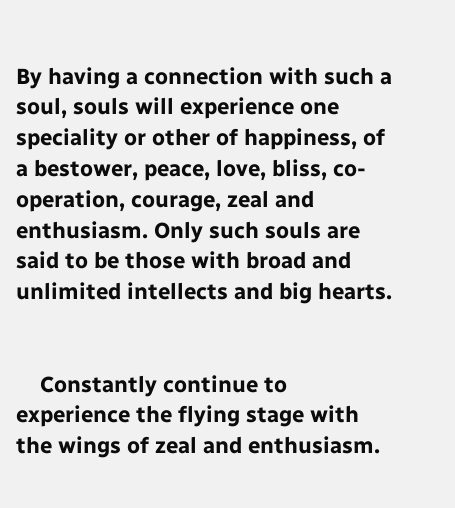By having a connection with such a soul, souls will experience one speciality or other of happiness, of a bestower, peace, love, bliss, co-operation, courage, zeal and enthusiasm. Only such souls are said to be those with broad and unlimited intellects and big hearts.


    Constantly continue to experience the flying stage with the wings of zeal and enthusiasm.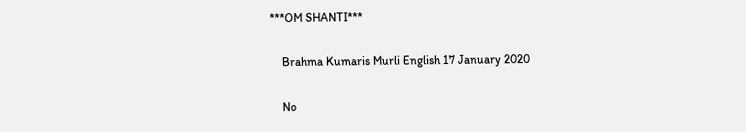***OM SHANTI***

    Brahma Kumaris Murli English 17 January 2020

    No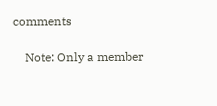comments

    Note: Only a member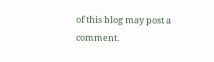of this blog may post a comment.